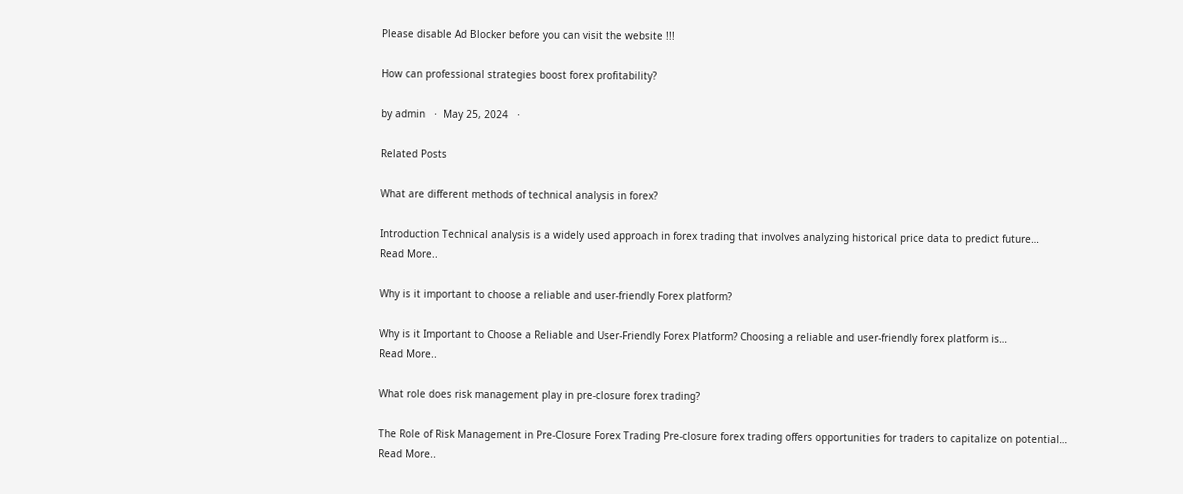Please disable Ad Blocker before you can visit the website !!!

How can professional strategies boost forex profitability?

by admin   ·  May 25, 2024   ·

Related Posts

What are different methods of technical analysis in forex?

Introduction Technical analysis is a widely used approach in forex trading that involves analyzing historical price data to predict future…
Read More..

Why is it important to choose a reliable and user-friendly Forex platform?

Why is it Important to Choose a Reliable and User-Friendly Forex Platform? Choosing a reliable and user-friendly forex platform is…
Read More..

What role does risk management play in pre-closure forex trading?

The Role of Risk Management in Pre-Closure Forex Trading Pre-closure forex trading offers opportunities for traders to capitalize on potential…
Read More..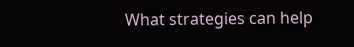What strategies can help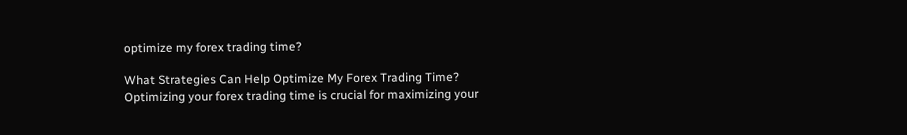optimize my forex trading time?

What Strategies Can Help Optimize My Forex Trading Time? Optimizing your forex trading time is crucial for maximizing your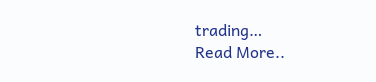trading…
Read More..